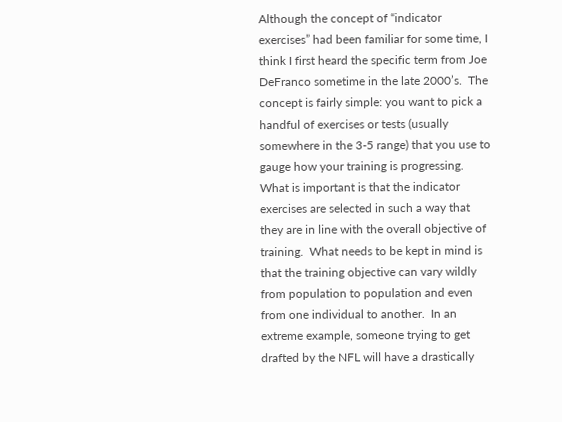Although the concept of “indicator exercises” had been familiar for some time, I think I first heard the specific term from Joe DeFranco sometime in the late 2000’s.  The concept is fairly simple: you want to pick a handful of exercises or tests (usually somewhere in the 3-5 range) that you use to gauge how your training is progressing.  What is important is that the indicator exercises are selected in such a way that they are in line with the overall objective of training.  What needs to be kept in mind is that the training objective can vary wildly from population to population and even from one individual to another.  In an extreme example, someone trying to get drafted by the NFL will have a drastically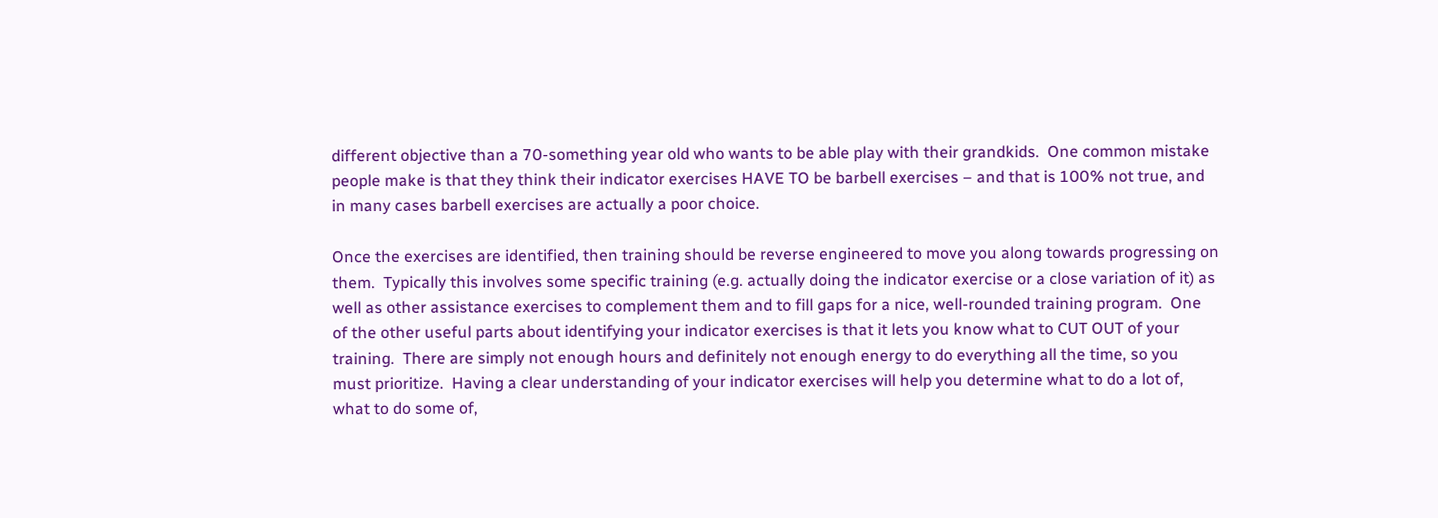different objective than a 70-something year old who wants to be able play with their grandkids.  One common mistake people make is that they think their indicator exercises HAVE TO be barbell exercises – and that is 100% not true, and in many cases barbell exercises are actually a poor choice.

Once the exercises are identified, then training should be reverse engineered to move you along towards progressing on them.  Typically this involves some specific training (e.g. actually doing the indicator exercise or a close variation of it) as well as other assistance exercises to complement them and to fill gaps for a nice, well-rounded training program.  One of the other useful parts about identifying your indicator exercises is that it lets you know what to CUT OUT of your training.  There are simply not enough hours and definitely not enough energy to do everything all the time, so you must prioritize.  Having a clear understanding of your indicator exercises will help you determine what to do a lot of, what to do some of,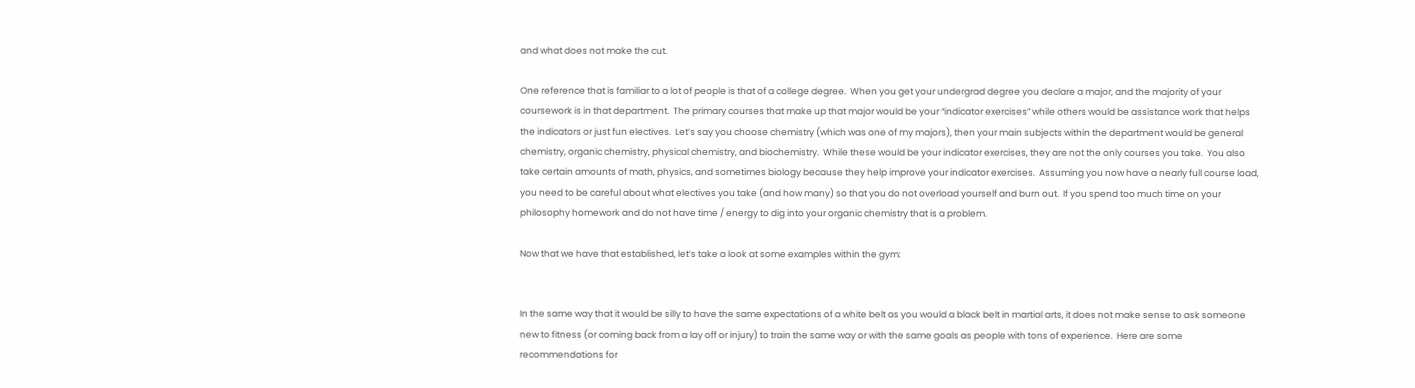and what does not make the cut.

One reference that is familiar to a lot of people is that of a college degree.  When you get your undergrad degree you declare a major, and the majority of your coursework is in that department.  The primary courses that make up that major would be your “indicator exercises” while others would be assistance work that helps the indicators or just fun electives.  Let’s say you choose chemistry (which was one of my majors), then your main subjects within the department would be general chemistry, organic chemistry, physical chemistry, and biochemistry.  While these would be your indicator exercises, they are not the only courses you take.  You also take certain amounts of math, physics, and sometimes biology because they help improve your indicator exercises.  Assuming you now have a nearly full course load, you need to be careful about what electives you take (and how many) so that you do not overload yourself and burn out.  If you spend too much time on your philosophy homework and do not have time / energy to dig into your organic chemistry that is a problem.

Now that we have that established, let’s take a look at some examples within the gym:


In the same way that it would be silly to have the same expectations of a white belt as you would a black belt in martial arts, it does not make sense to ask someone new to fitness (or coming back from a lay off or injury) to train the same way or with the same goals as people with tons of experience.  Here are some recommendations for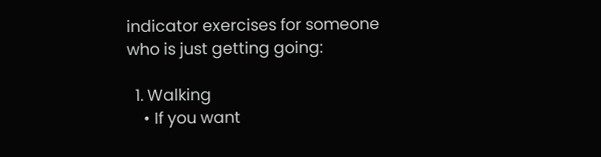indicator exercises for someone who is just getting going:

  1. Walking
    • If you want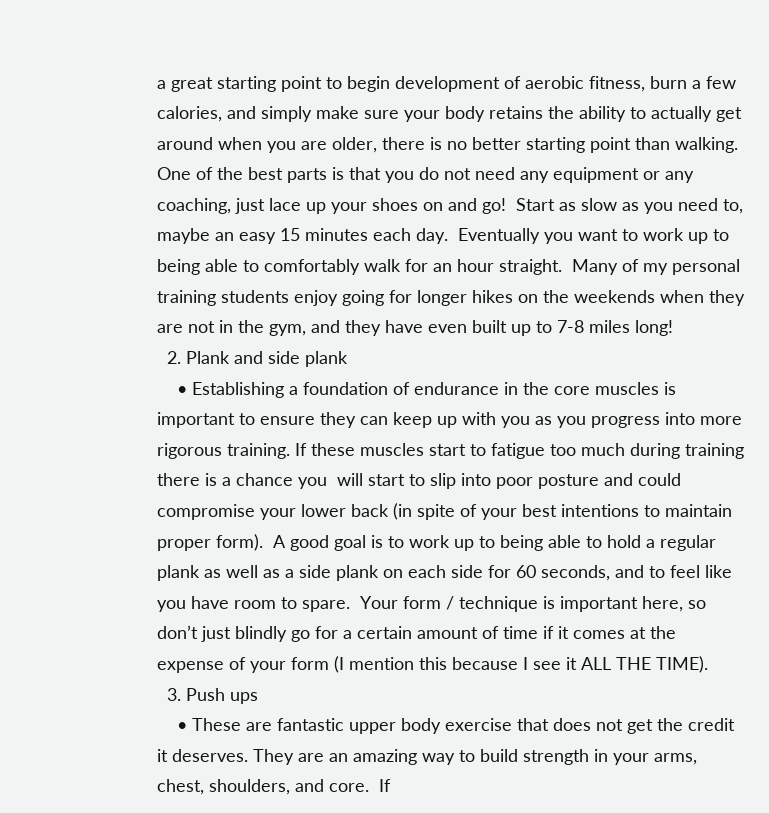a great starting point to begin development of aerobic fitness, burn a few calories, and simply make sure your body retains the ability to actually get around when you are older, there is no better starting point than walking. One of the best parts is that you do not need any equipment or any coaching, just lace up your shoes on and go!  Start as slow as you need to, maybe an easy 15 minutes each day.  Eventually you want to work up to being able to comfortably walk for an hour straight.  Many of my personal training students enjoy going for longer hikes on the weekends when they are not in the gym, and they have even built up to 7-8 miles long!
  2. Plank and side plank
    • Establishing a foundation of endurance in the core muscles is important to ensure they can keep up with you as you progress into more rigorous training. If these muscles start to fatigue too much during training there is a chance you  will start to slip into poor posture and could compromise your lower back (in spite of your best intentions to maintain proper form).  A good goal is to work up to being able to hold a regular plank as well as a side plank on each side for 60 seconds, and to feel like you have room to spare.  Your form / technique is important here, so don’t just blindly go for a certain amount of time if it comes at the expense of your form (I mention this because I see it ALL THE TIME).
  3. Push ups
    • These are fantastic upper body exercise that does not get the credit it deserves. They are an amazing way to build strength in your arms, chest, shoulders, and core.  If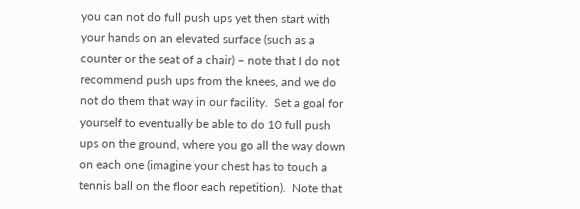you can not do full push ups yet then start with your hands on an elevated surface (such as a counter or the seat of a chair) – note that I do not recommend push ups from the knees, and we do not do them that way in our facility.  Set a goal for yourself to eventually be able to do 10 full push ups on the ground, where you go all the way down on each one (imagine your chest has to touch a tennis ball on the floor each repetition).  Note that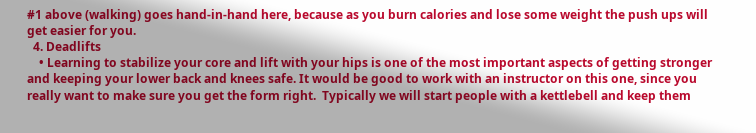#1 above (walking) goes hand-in-hand here, because as you burn calories and lose some weight the push ups will get easier for you.
  4. Deadlifts
    • Learning to stabilize your core and lift with your hips is one of the most important aspects of getting stronger and keeping your lower back and knees safe. It would be good to work with an instructor on this one, since you really want to make sure you get the form right.  Typically we will start people with a kettlebell and keep them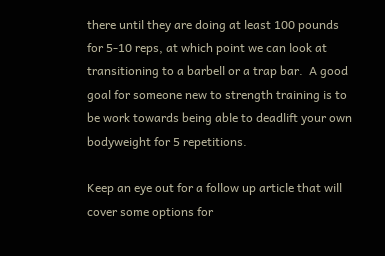there until they are doing at least 100 pounds for 5-10 reps, at which point we can look at transitioning to a barbell or a trap bar.  A good goal for someone new to strength training is to be work towards being able to deadlift your own bodyweight for 5 repetitions.

Keep an eye out for a follow up article that will cover some options for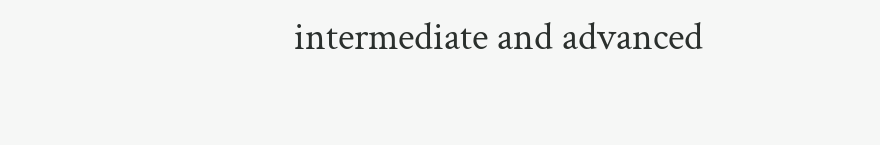intermediate and advanced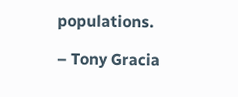populations.

– Tony Gracia